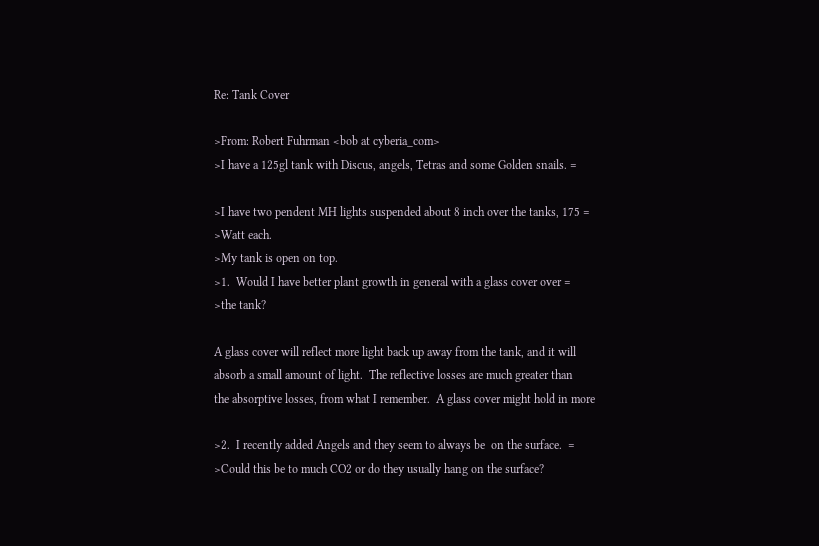Re: Tank Cover

>From: Robert Fuhrman <bob at cyberia_com>
>I have a 125gl tank with Discus, angels, Tetras and some Golden snails. =

>I have two pendent MH lights suspended about 8 inch over the tanks, 175 =
>Watt each.
>My tank is open on top.
>1.  Would I have better plant growth in general with a glass cover over =
>the tank?

A glass cover will reflect more light back up away from the tank, and it will
absorb a small amount of light.  The reflective losses are much greater than
the absorptive losses, from what I remember.  A glass cover might hold in more

>2.  I recently added Angels and they seem to always be  on the surface.  =
>Could this be to much CO2 or do they usually hang on the surface?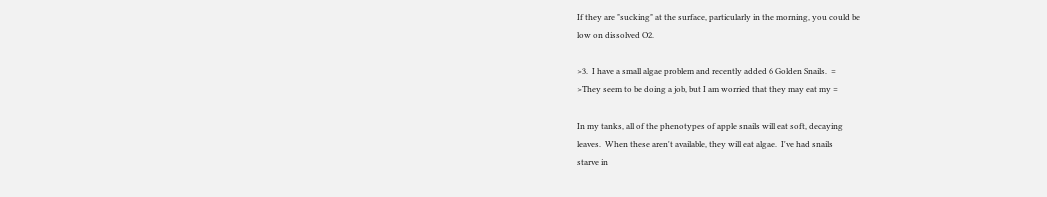If they are "sucking" at the surface, particularly in the morning, you could be
low on dissolved O2.

>3.  I have a small algae problem and recently added 6 Golden Snails.  =
>They seem to be doing a job, but I am worried that they may eat my =

In my tanks, all of the phenotypes of apple snails will eat soft, decaying
leaves.  When these aren't available, they will eat algae.  I've had snails
starve in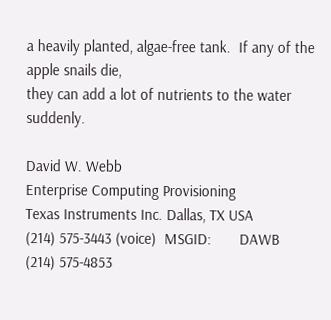a heavily planted, algae-free tank.  If any of the apple snails die,
they can add a lot of nutrients to the water suddenly.

David W. Webb
Enterprise Computing Provisioning
Texas Instruments Inc. Dallas, TX USA
(214) 575-3443 (voice)  MSGID:       DAWB
(214) 575-4853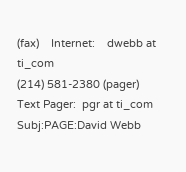(fax)    Internet:    dwebb at ti_com
(214) 581-2380 (pager)  Text Pager:  pgr at ti_com Subj:PAGE:David Webb